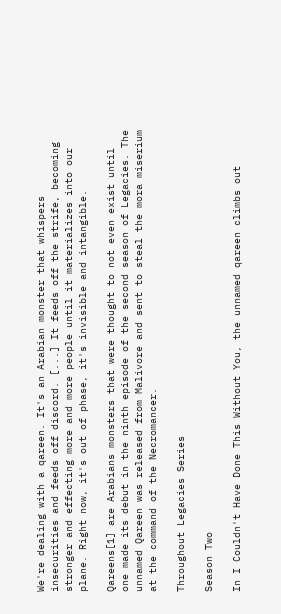We're dealing with a qareen. It's an Arabian monster that whispers insecurities and feeds off discord. [...] It feeds off the strife, becoming stronger and effecting more and more people until it materializes into our plane. Right now, it's out of phase, it's invisible and intangible.

Qareens[1] are Arabians monsters that were thought to not even exist until one made its debut in the ninth episode of the second season of Legacies. The unnamed Qareen was released from Malivore and sent to steal the mora miserium at the command of the Necromancer.

Throughout Legacies Series

Season Two

In I Couldn't Have Done This Without You, the unnamed qareen climbs out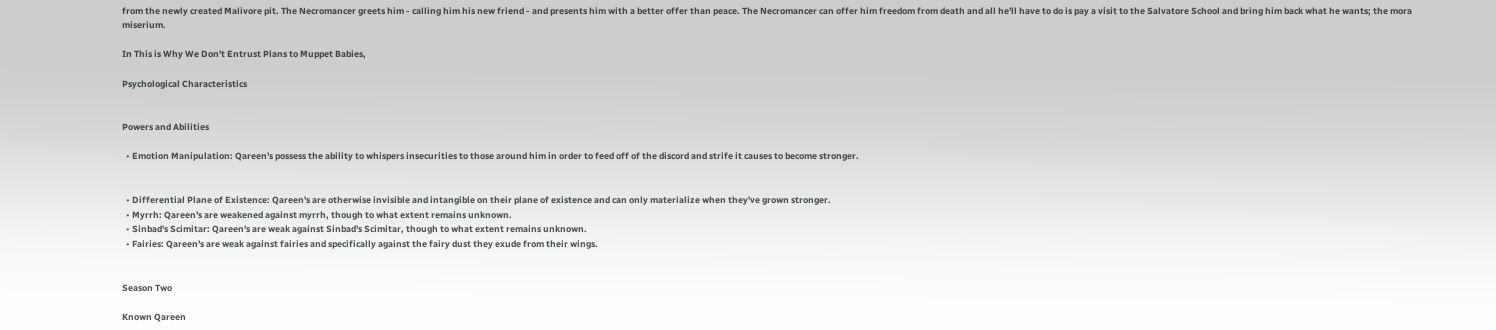from the newly created Malivore pit. The Necromancer greets him - calling him his new friend - and presents him with a better offer than peace. The Necromancer can offer him freedom from death and all he'll have to do is pay a visit to the Salvatore School and bring him back what he wants; the mora miserium.

In This is Why We Don't Entrust Plans to Muppet Babies,

Psychological Characteristics


Powers and Abilities

  • Emotion Manipulation: Qareen's possess the ability to whispers insecurities to those around him in order to feed off of the discord and strife it causes to become stronger.


  • Differential Plane of Existence: Qareen's are otherwise invisible and intangible on their plane of existence and can only materialize when they've grown stronger.
  • Myrrh: Qareen's are weakened against myrrh, though to what extent remains unknown.
  • Sinbad's Scimitar: Qareen's are weak against Sinbad's Scimitar, though to what extent remains unknown.
  • Fairies: Qareen's are weak against fairies and specifically against the fairy dust they exude from their wings.


Season Two

Known Qareen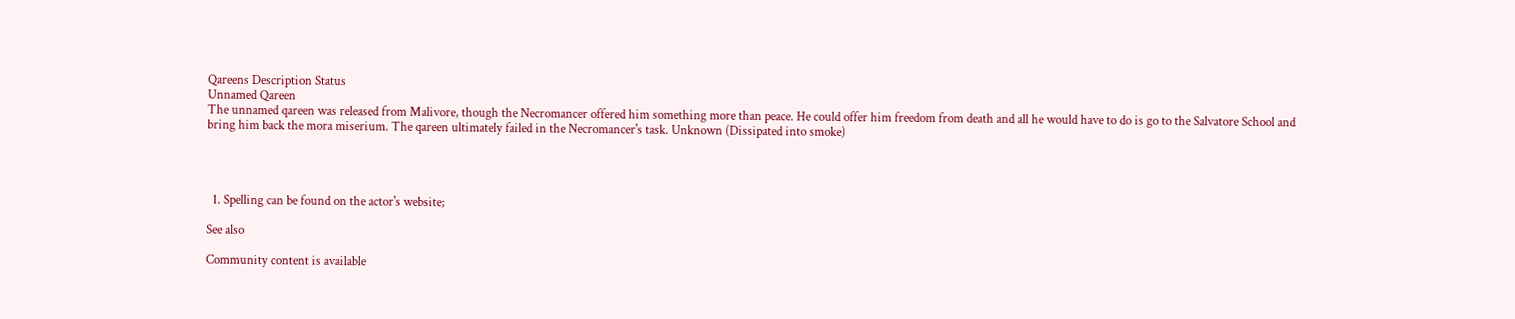Qareens Description Status
Unnamed Qareen
The unnamed qareen was released from Malivore, though the Necromancer offered him something more than peace. He could offer him freedom from death and all he would have to do is go to the Salvatore School and bring him back the mora miserium. The qareen ultimately failed in the Necromancer's task. Unknown (Dissipated into smoke)




  1. Spelling can be found on the actor's website;

See also

Community content is available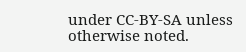under CC-BY-SA unless otherwise noted.